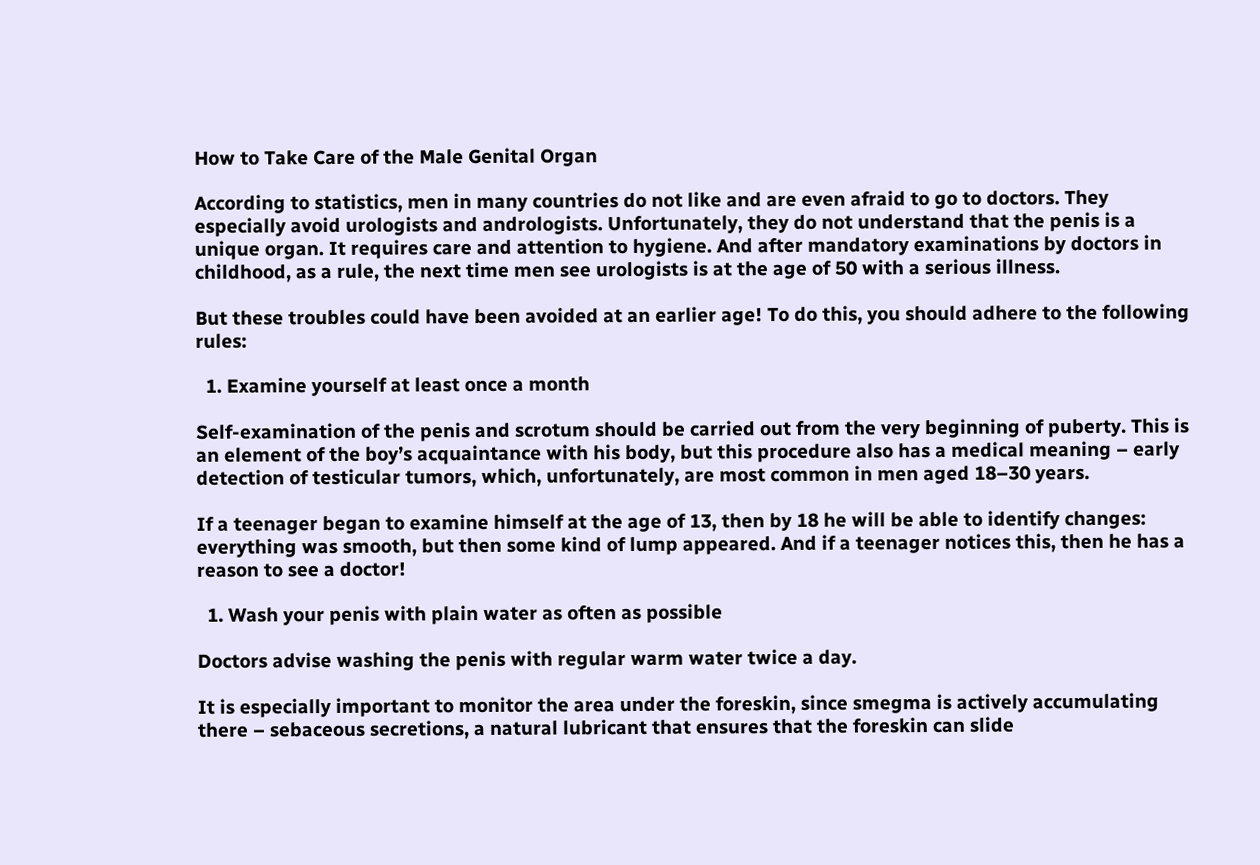How to Take Care of the Male Genital Organ

According to statistics, men in many countries do not like and are even afraid to go to doctors. They especially avoid urologists and andrologists. Unfortunately, they do not understand that the penis is a unique organ. It requires care and attention to hygiene. And after mandatory examinations by doctors in childhood, as a rule, the next time men see urologists is at the age of 50 with a serious illness.

But these troubles could have been avoided at an earlier age! To do this, you should adhere to the following rules:

  1. Examine yourself at least once a month

Self-examination of the penis and scrotum should be carried out from the very beginning of puberty. This is an element of the boy’s acquaintance with his body, but this procedure also has a medical meaning – early detection of testicular tumors, which, unfortunately, are most common in men aged 18–30 years.

If a teenager began to examine himself at the age of 13, then by 18 he will be able to identify changes: everything was smooth, but then some kind of lump appeared. And if a teenager notices this, then he has a reason to see a doctor!

  1. Wash your penis with plain water as often as possible

Doctors advise washing the penis with regular warm water twice a day.

It is especially important to monitor the area under the foreskin, since smegma is actively accumulating there – sebaceous secretions, a natural lubricant that ensures that the foreskin can slide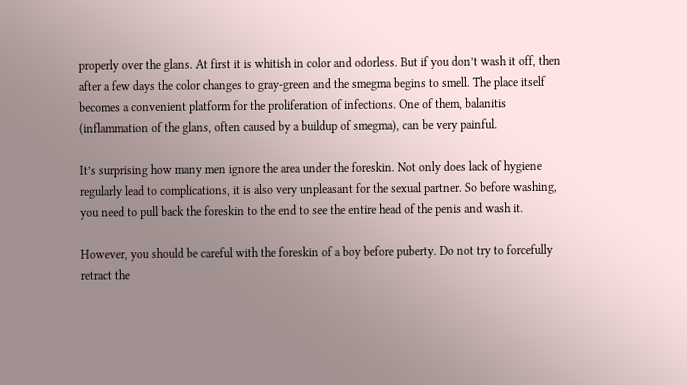properly over the glans. At first it is whitish in color and odorless. But if you don’t wash it off, then after a few days the color changes to gray-green and the smegma begins to smell. The place itself becomes a convenient platform for the proliferation of infections. One of them, balanitis (inflammation of the glans, often caused by a buildup of smegma), can be very painful.

It’s surprising how many men ignore the area under the foreskin. Not only does lack of hygiene regularly lead to complications, it is also very unpleasant for the sexual partner. So before washing, you need to pull back the foreskin to the end to see the entire head of the penis and wash it.

However, you should be careful with the foreskin of a boy before puberty. Do not try to forcefully retract the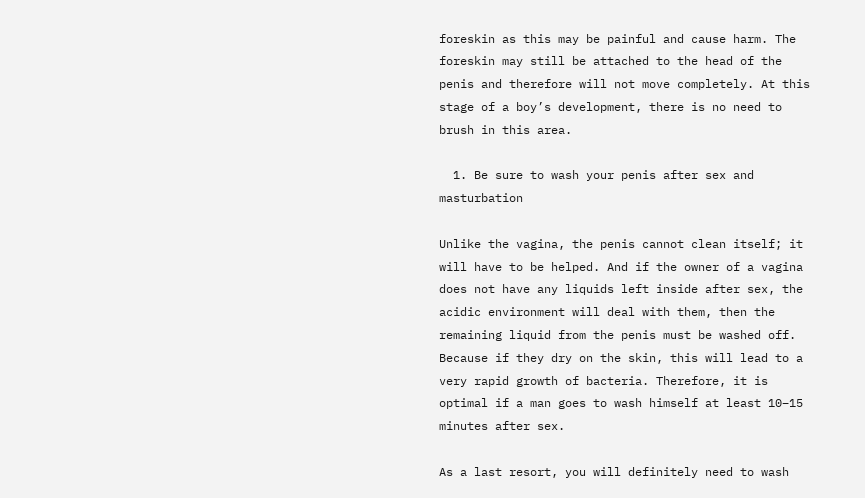foreskin as this may be painful and cause harm. The foreskin may still be attached to the head of the penis and therefore will not move completely. At this stage of a boy’s development, there is no need to brush in this area.

  1. Be sure to wash your penis after sex and masturbation

Unlike the vagina, the penis cannot clean itself; it will have to be helped. And if the owner of a vagina does not have any liquids left inside after sex, the acidic environment will deal with them, then the remaining liquid from the penis must be washed off. Because if they dry on the skin, this will lead to a very rapid growth of bacteria. Therefore, it is optimal if a man goes to wash himself at least 10–15 minutes after sex.

As a last resort, you will definitely need to wash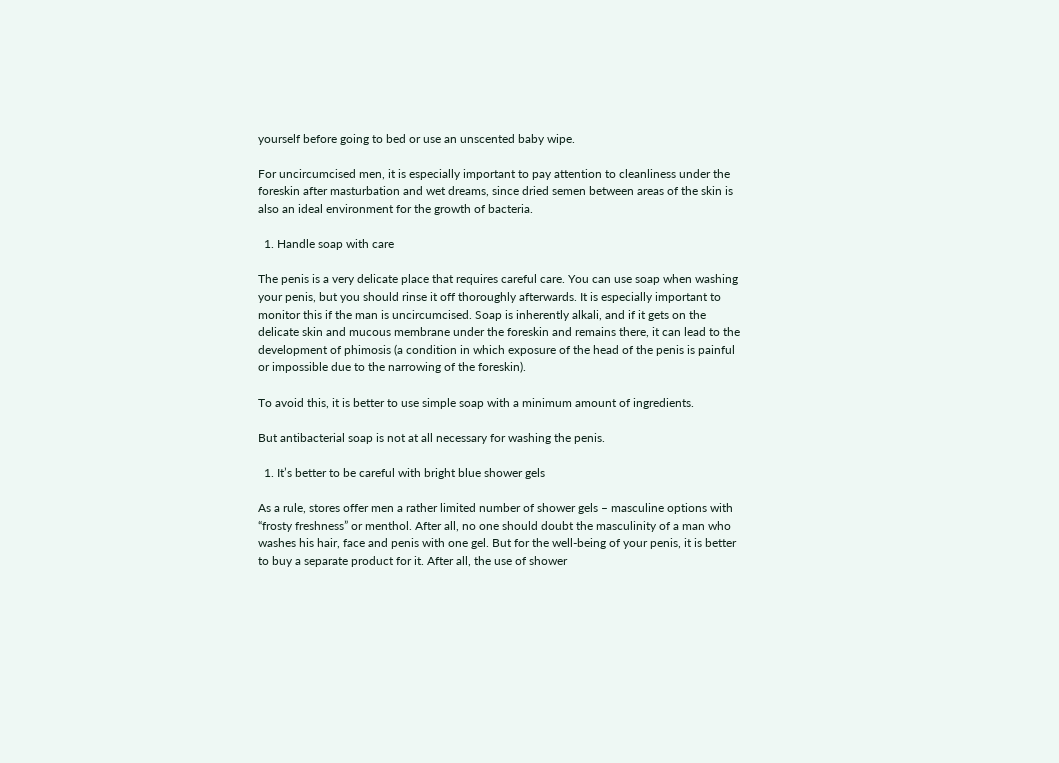yourself before going to bed or use an unscented baby wipe.

For uncircumcised men, it is especially important to pay attention to cleanliness under the foreskin after masturbation and wet dreams, since dried semen between areas of the skin is also an ideal environment for the growth of bacteria.

  1. Handle soap with care

The penis is a very delicate place that requires careful care. You can use soap when washing your penis, but you should rinse it off thoroughly afterwards. It is especially important to monitor this if the man is uncircumcised. Soap is inherently alkali, and if it gets on the delicate skin and mucous membrane under the foreskin and remains there, it can lead to the development of phimosis (a condition in which exposure of the head of the penis is painful or impossible due to the narrowing of the foreskin).

To avoid this, it is better to use simple soap with a minimum amount of ingredients.

But antibacterial soap is not at all necessary for washing the penis.

  1. It’s better to be careful with bright blue shower gels

As a rule, stores offer men a rather limited number of shower gels – masculine options with “frosty freshness” or menthol. After all, no one should doubt the masculinity of a man who washes his hair, face and penis with one gel. But for the well-being of your penis, it is better to buy a separate product for it. After all, the use of shower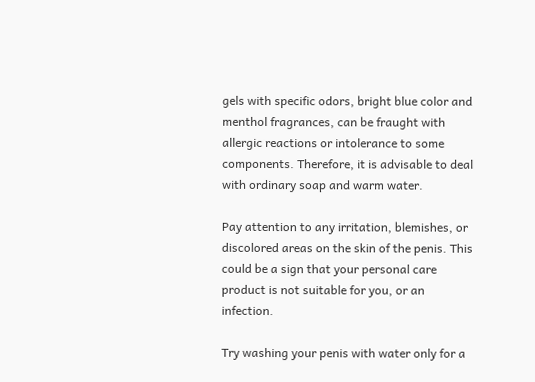gels with specific odors, bright blue color and menthol fragrances, can be fraught with allergic reactions or intolerance to some components. Therefore, it is advisable to deal with ordinary soap and warm water.

Pay attention to any irritation, blemishes, or discolored areas on the skin of the penis. This could be a sign that your personal care product is not suitable for you, or an infection.

Try washing your penis with water only for a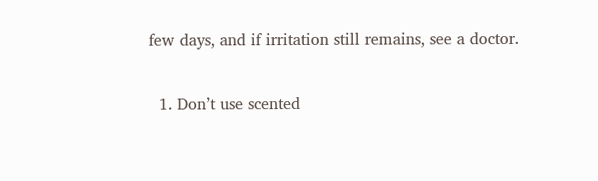few days, and if irritation still remains, see a doctor.

  1. Don’t use scented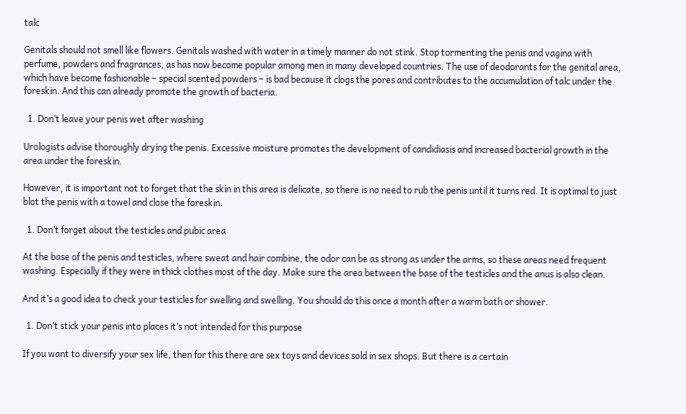talc

Genitals should not smell like flowers. Genitals washed with water in a timely manner do not stink. Stop tormenting the penis and vagina with perfume, powders and fragrances, as has now become popular among men in many developed countries. The use of deodorants for the genital area, which have become fashionable – special scented powders – is bad because it clogs the pores and contributes to the accumulation of talc under the foreskin. And this can already promote the growth of bacteria.

  1. Don’t leave your penis wet after washing

Urologists advise thoroughly drying the penis. Excessive moisture promotes the development of candidiasis and increased bacterial growth in the area under the foreskin.

However, it is important not to forget that the skin in this area is delicate, so there is no need to rub the penis until it turns red. It is optimal to just blot the penis with a towel and close the foreskin.

  1. Don’t forget about the testicles and pubic area

At the base of the penis and testicles, where sweat and hair combine, the odor can be as strong as under the arms, so these areas need frequent washing. Especially if they were in thick clothes most of the day. Make sure the area between the base of the testicles and the anus is also clean.

And it’s a good idea to check your testicles for swelling and swelling. You should do this once a month after a warm bath or shower.

  1. Don’t stick your penis into places it’s not intended for this purpose

If you want to diversify your sex life, then for this there are sex toys and devices sold in sex shops. But there is a certain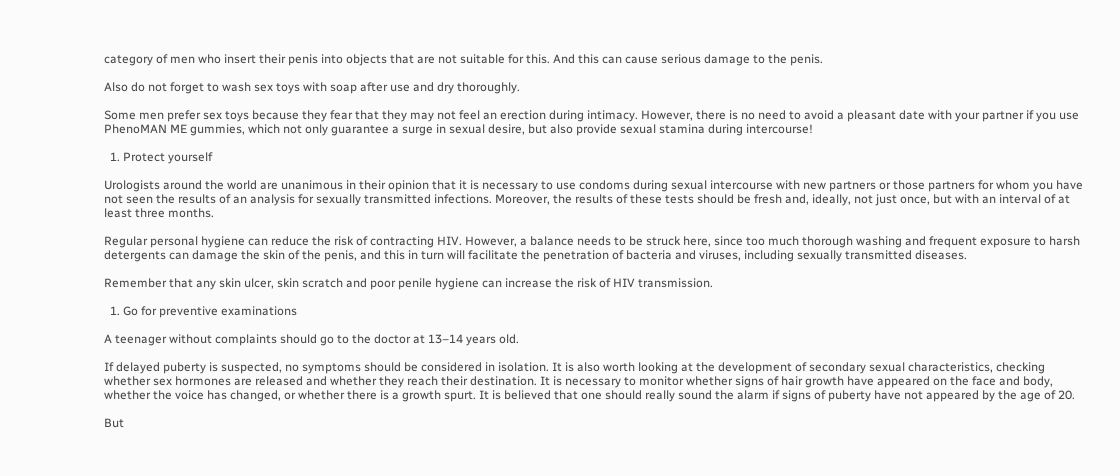category of men who insert their penis into objects that are not suitable for this. And this can cause serious damage to the penis.

Also do not forget to wash sex toys with soap after use and dry thoroughly.

Some men prefer sex toys because they fear that they may not feel an erection during intimacy. However, there is no need to avoid a pleasant date with your partner if you use PhenoMAN ME gummies, which not only guarantee a surge in sexual desire, but also provide sexual stamina during intercourse!

  1. Protect yourself

Urologists around the world are unanimous in their opinion that it is necessary to use condoms during sexual intercourse with new partners or those partners for whom you have not seen the results of an analysis for sexually transmitted infections. Moreover, the results of these tests should be fresh and, ideally, not just once, but with an interval of at least three months.

Regular personal hygiene can reduce the risk of contracting HIV. However, a balance needs to be struck here, since too much thorough washing and frequent exposure to harsh detergents can damage the skin of the penis, and this in turn will facilitate the penetration of bacteria and viruses, including sexually transmitted diseases.

Remember that any skin ulcer, skin scratch and poor penile hygiene can increase the risk of HIV transmission.

  1. Go for preventive examinations

A teenager without complaints should go to the doctor at 13–14 years old.

If delayed puberty is suspected, no symptoms should be considered in isolation. It is also worth looking at the development of secondary sexual characteristics, checking whether sex hormones are released and whether they reach their destination. It is necessary to monitor whether signs of hair growth have appeared on the face and body, whether the voice has changed, or whether there is a growth spurt. It is believed that one should really sound the alarm if signs of puberty have not appeared by the age of 20.

But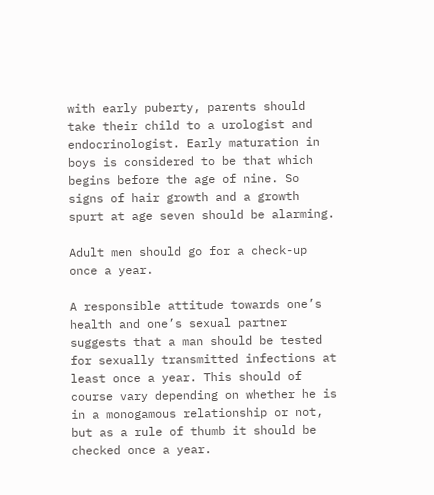with early puberty, parents should take their child to a urologist and endocrinologist. Early maturation in boys is considered to be that which begins before the age of nine. So signs of hair growth and a growth spurt at age seven should be alarming.

Adult men should go for a check-up once a year.

A responsible attitude towards one’s health and one’s sexual partner suggests that a man should be tested for sexually transmitted infections at least once a year. This should of course vary depending on whether he is in a monogamous relationship or not, but as a rule of thumb it should be checked once a year.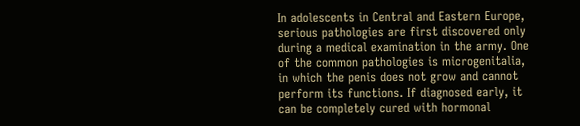In adolescents in Central and Eastern Europe, serious pathologies are first discovered only during a medical examination in the army. One of the common pathologies is microgenitalia, in which the penis does not grow and cannot perform its functions. If diagnosed early, it can be completely cured with hormonal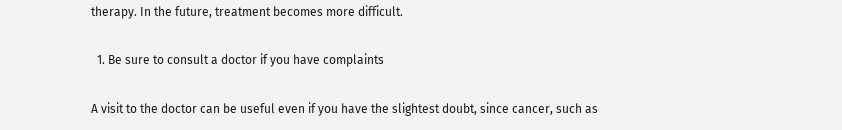therapy. In the future, treatment becomes more difficult.

  1. Be sure to consult a doctor if you have complaints

A visit to the doctor can be useful even if you have the slightest doubt, since cancer, such as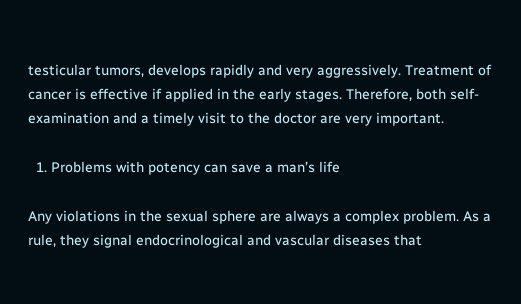testicular tumors, develops rapidly and very aggressively. Treatment of cancer is effective if applied in the early stages. Therefore, both self-examination and a timely visit to the doctor are very important.

  1. Problems with potency can save a man’s life

Any violations in the sexual sphere are always a complex problem. As a rule, they signal endocrinological and vascular diseases that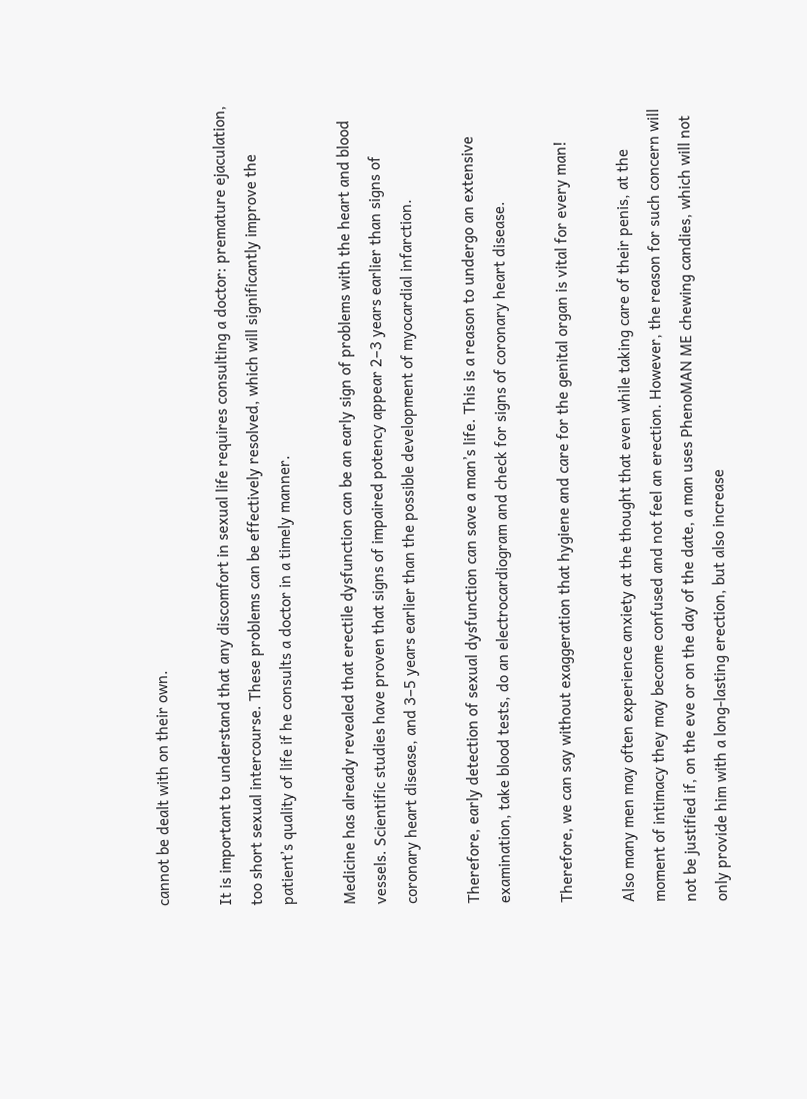cannot be dealt with on their own.

It is important to understand that any discomfort in sexual life requires consulting a doctor: premature ejaculation, too short sexual intercourse. These problems can be effectively resolved, which will significantly improve the patient’s quality of life if he consults a doctor in a timely manner.

Medicine has already revealed that erectile dysfunction can be an early sign of problems with the heart and blood vessels. Scientific studies have proven that signs of impaired potency appear 2–3 years earlier than signs of coronary heart disease, and 3–5 years earlier than the possible development of myocardial infarction.

Therefore, early detection of sexual dysfunction can save a man’s life. This is a reason to undergo an extensive examination, take blood tests, do an electrocardiogram and check for signs of coronary heart disease.

Therefore, we can say without exaggeration that hygiene and care for the genital organ is vital for every man!

Also many men may often experience anxiety at the thought that even while taking care of their penis, at the moment of intimacy they may become confused and not feel an erection. However, the reason for such concern will not be justified if, on the eve or on the day of the date, a man uses PhenoMAN ME chewing candies, which will not only provide him with a long-lasting erection, but also increase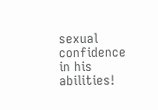sexual confidence in his abilities!